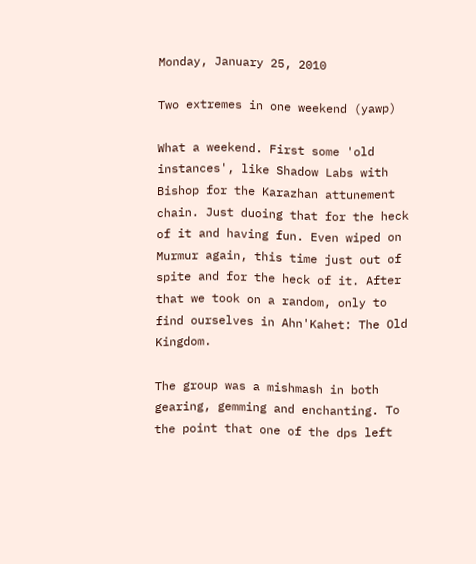Monday, January 25, 2010

Two extremes in one weekend (yawp)

What a weekend. First some 'old instances', like Shadow Labs with Bishop for the Karazhan attunement chain. Just duoing that for the heck of it and having fun. Even wiped on Murmur again, this time just out of spite and for the heck of it. After that we took on a random, only to find ourselves in Ahn'Kahet: The Old Kingdom.

The group was a mishmash in both gearing, gemming and enchanting. To the point that one of the dps left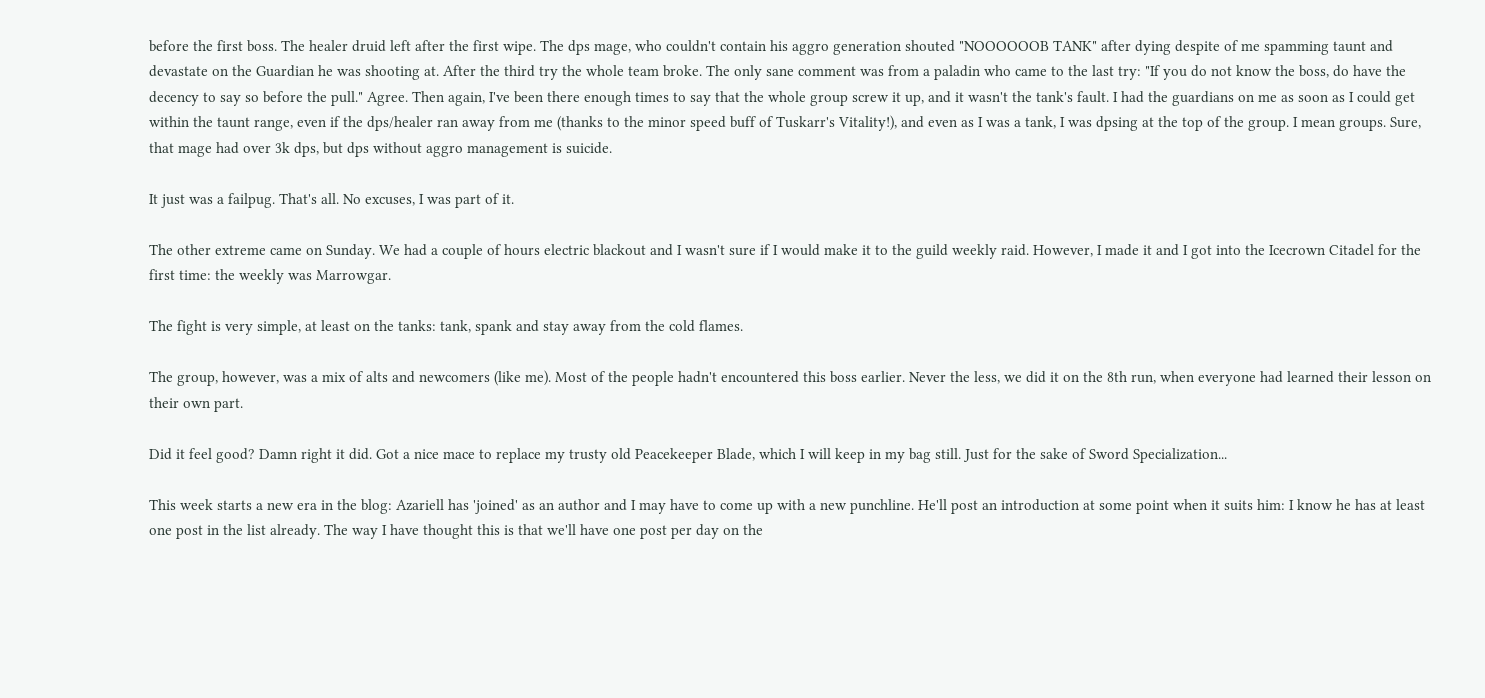before the first boss. The healer druid left after the first wipe. The dps mage, who couldn't contain his aggro generation shouted "NOOOOOOB TANK" after dying despite of me spamming taunt and devastate on the Guardian he was shooting at. After the third try the whole team broke. The only sane comment was from a paladin who came to the last try: "If you do not know the boss, do have the decency to say so before the pull." Agree. Then again, I've been there enough times to say that the whole group screw it up, and it wasn't the tank's fault. I had the guardians on me as soon as I could get within the taunt range, even if the dps/healer ran away from me (thanks to the minor speed buff of Tuskarr's Vitality!), and even as I was a tank, I was dpsing at the top of the group. I mean groups. Sure, that mage had over 3k dps, but dps without aggro management is suicide.

It just was a failpug. That's all. No excuses, I was part of it.

The other extreme came on Sunday. We had a couple of hours electric blackout and I wasn't sure if I would make it to the guild weekly raid. However, I made it and I got into the Icecrown Citadel for the first time: the weekly was Marrowgar.

The fight is very simple, at least on the tanks: tank, spank and stay away from the cold flames.

The group, however, was a mix of alts and newcomers (like me). Most of the people hadn't encountered this boss earlier. Never the less, we did it on the 8th run, when everyone had learned their lesson on their own part.

Did it feel good? Damn right it did. Got a nice mace to replace my trusty old Peacekeeper Blade, which I will keep in my bag still. Just for the sake of Sword Specialization...

This week starts a new era in the blog: Azariell has 'joined' as an author and I may have to come up with a new punchline. He'll post an introduction at some point when it suits him: I know he has at least one post in the list already. The way I have thought this is that we'll have one post per day on the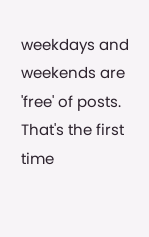weekdays and weekends are 'free' of posts. That's the first time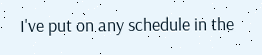I've put on any schedule in the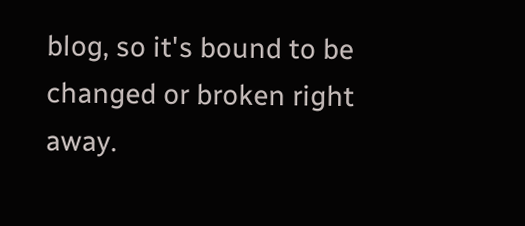blog, so it's bound to be changed or broken right away.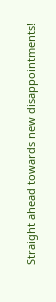Straight ahead towards new disappointments!